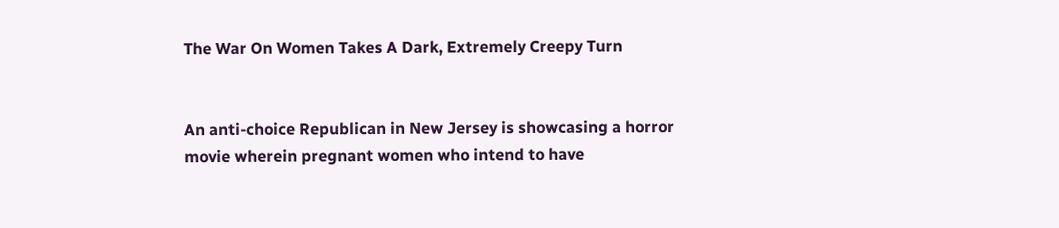The War On Women Takes A Dark, Extremely Creepy Turn


An anti-choice Republican in New Jersey is showcasing a horror movie wherein pregnant women who intend to have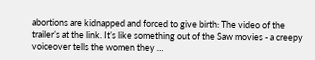abortions are kidnapped and forced to give birth: The video of the trailer’s at the link. It’s like something out of the Saw movies - a creepy voiceover tells the women they …